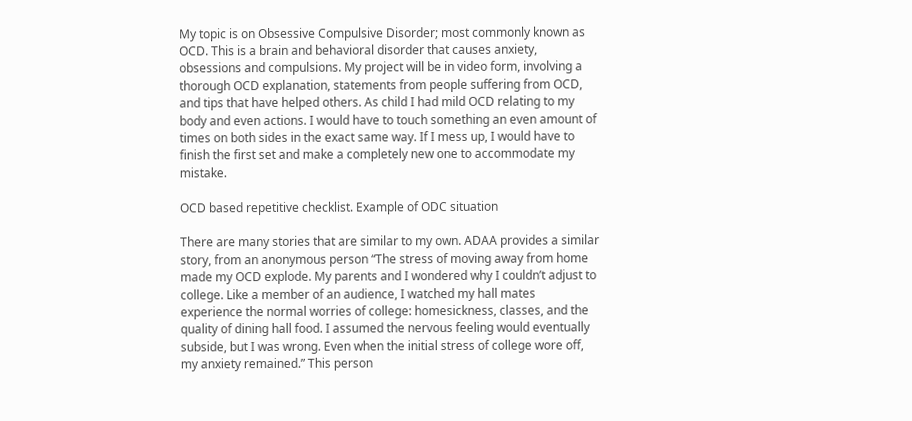My topic is on Obsessive Compulsive Disorder; most commonly known as OCD. This is a brain and behavioral disorder that causes anxiety, obsessions and compulsions. My project will be in video form, involving a thorough OCD explanation, statements from people suffering from OCD, and tips that have helped others. As child I had mild OCD relating to my body and even actions. I would have to touch something an even amount of times on both sides in the exact same way. If I mess up, I would have to finish the first set and make a completely new one to accommodate my mistake.

OCD based repetitive checklist. Example of ODC situation

There are many stories that are similar to my own. ADAA provides a similar story, from an anonymous person “The stress of moving away from home made my OCD explode. My parents and I wondered why I couldn’t adjust to college. Like a member of an audience, I watched my hall mates experience the normal worries of college: homesickness, classes, and the quality of dining hall food. I assumed the nervous feeling would eventually subside, but I was wrong. Even when the initial stress of college wore off, my anxiety remained.” This person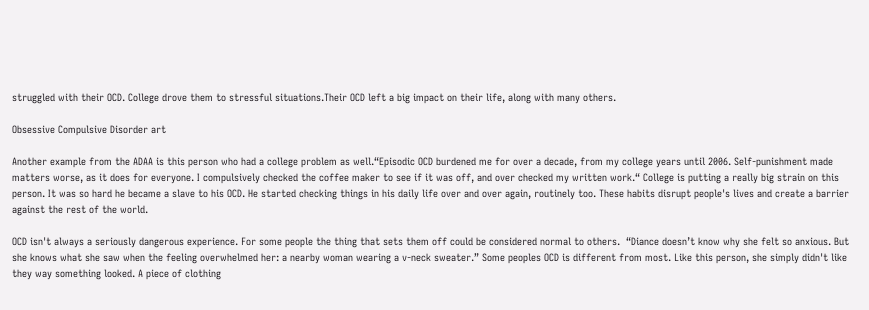struggled with their OCD. College drove them to stressful situations.Their OCD left a big impact on their life, along with many others.

Obsessive Compulsive Disorder art

Another example from the ADAA is this person who had a college problem as well.“Episodic OCD burdened me for over a decade, from my college years until 2006. Self-punishment made matters worse, as it does for everyone. I compulsively checked the coffee maker to see if it was off, and over checked my written work.“ College is putting a really big strain on this person. It was so hard he became a slave to his OCD. He started checking things in his daily life over and over again, routinely too. These habits disrupt people's lives and create a barrier against the rest of the world.

OCD isn't always a seriously dangerous experience. For some people the thing that sets them off could be considered normal to others.  “Diance doesn’t know why she felt so anxious. But she knows what she saw when the feeling overwhelmed her: a nearby woman wearing a v-neck sweater.” Some peoples OCD is different from most. Like this person, she simply didn't like they way something looked. A piece of clothing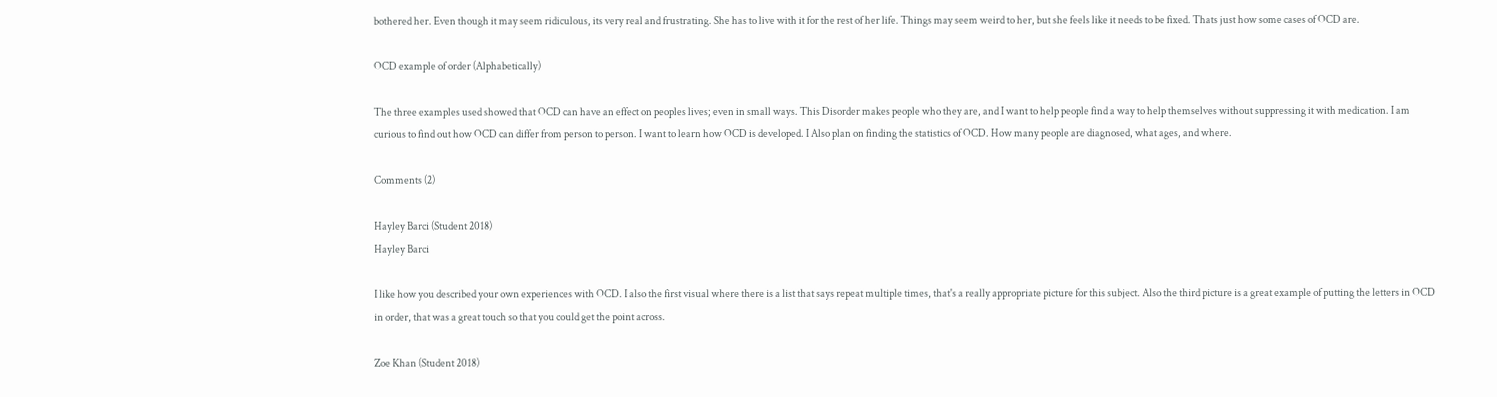bothered her. Even though it may seem ridiculous, its very real and frustrating. She has to live with it for the rest of her life. Things may seem weird to her, but she feels like it needs to be fixed. Thats just how some cases of OCD are.

OCD example of order (Alphabetically)

The three examples used showed that OCD can have an effect on peoples lives; even in small ways. This Disorder makes people who they are, and I want to help people find a way to help themselves without suppressing it with medication. I am curious to find out how OCD can differ from person to person. I want to learn how OCD is developed. I Also plan on finding the statistics of OCD. How many people are diagnosed, what ages, and where.

Comments (2)

Hayley Barci (Student 2018)
Hayley Barci

I like how you described your own experiences with OCD. I also the first visual where there is a list that says repeat multiple times, that's a really appropriate picture for this subject. Also the third picture is a great example of putting the letters in OCD in order, that was a great touch so that you could get the point across.

Zoe Khan (Student 2018)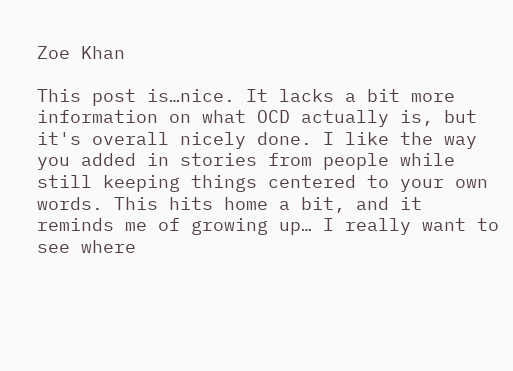Zoe Khan

This post is…nice. It lacks a bit more information on what OCD actually is, but it's overall nicely done. I like the way you added in stories from people while still keeping things centered to your own words. This hits home a bit, and it reminds me of growing up… I really want to see where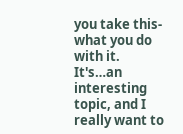you take this- what you do with it. It's…an interesting topic, and I really want to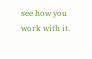see how you work with it.